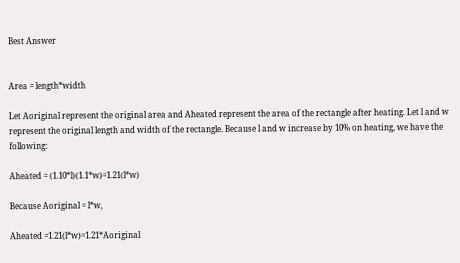Best Answer


Area = length*width

Let Aoriginal represent the original area and Aheated represent the area of the rectangle after heating. Let l and w represent the original length and width of the rectangle. Because l and w increase by 10% on heating, we have the following:

Aheated = (1.10*l)(1.1*w)=1.21(l*w)

Because Aoriginal = l*w,

Aheated =1.21(l*w)=1.21*Aoriginal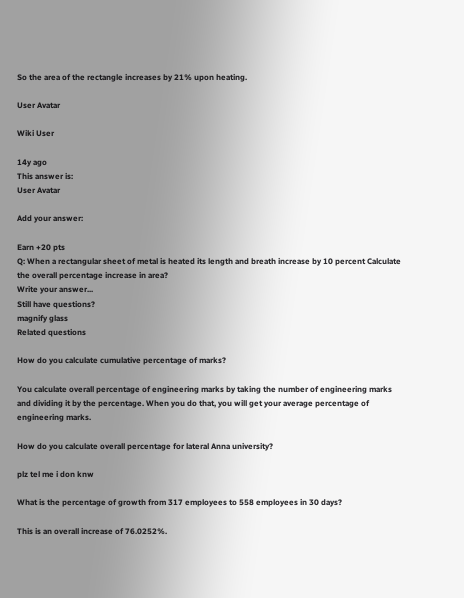So the area of the rectangle increases by 21% upon heating.

User Avatar

Wiki User

14y ago
This answer is:
User Avatar

Add your answer:

Earn +20 pts
Q: When a rectangular sheet of metal is heated its length and breath increase by 10 percent Calculate the overall percentage increase in area?
Write your answer...
Still have questions?
magnify glass
Related questions

How do you calculate cumulative percentage of marks?

You calculate overall percentage of engineering marks by taking the number of engineering marks and dividing it by the percentage. When you do that, you will get your average percentage of engineering marks.

How do you calculate overall percentage for lateral Anna university?

plz tel me i don knw

What is the percentage of growth from 317 employees to 558 employees in 30 days?

This is an overall increase of 76.0252%.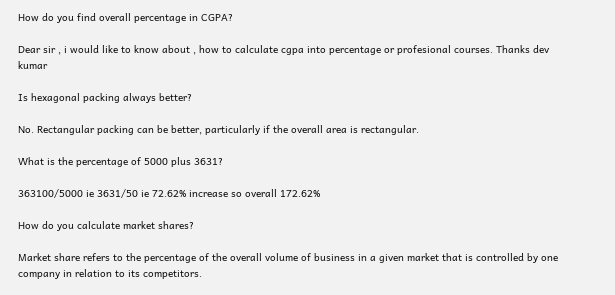How do you find overall percentage in CGPA?

Dear sir , i would like to know about , how to calculate cgpa into percentage or profesional courses. Thanks dev kumar

Is hexagonal packing always better?

No. Rectangular packing can be better, particularly if the overall area is rectangular.

What is the percentage of 5000 plus 3631?

363100/5000 ie 3631/50 ie 72.62% increase so overall 172.62%

How do you calculate market shares?

Market share refers to the percentage of the overall volume of business in a given market that is controlled by one company in relation to its competitors.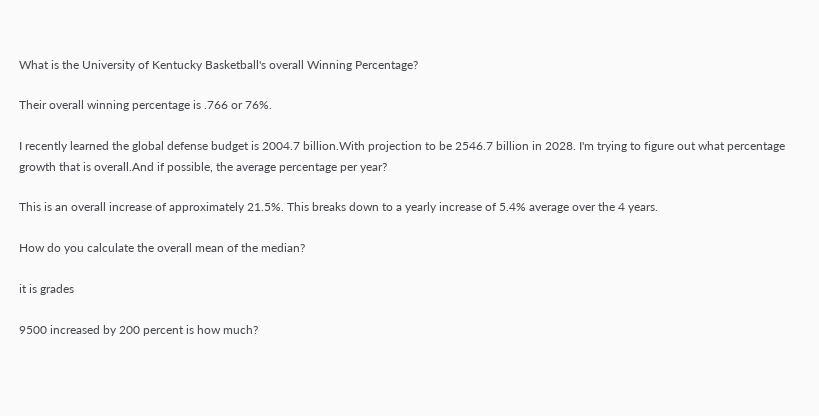What is the University of Kentucky Basketball's overall Winning Percentage?

Their overall winning percentage is .766 or 76%.

I recently learned the global defense budget is 2004.7 billion.With projection to be 2546.7 billion in 2028. I'm trying to figure out what percentage growth that is overall.And if possible, the average percentage per year?

This is an overall increase of approximately 21.5%. This breaks down to a yearly increase of 5.4% average over the 4 years.

How do you calculate the overall mean of the median?

it is grades

9500 increased by 200 percent is how much?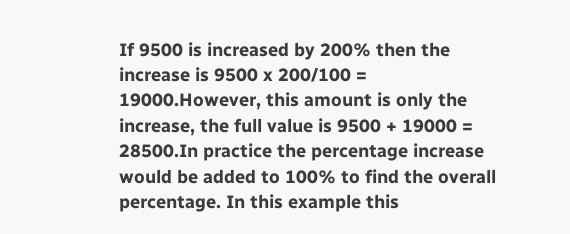If 9500 is increased by 200% then the increase is 9500 x 200/100 = 19000.However, this amount is only the increase, the full value is 9500 + 19000 = 28500.In practice the percentage increase would be added to 100% to find the overall percentage. In this example this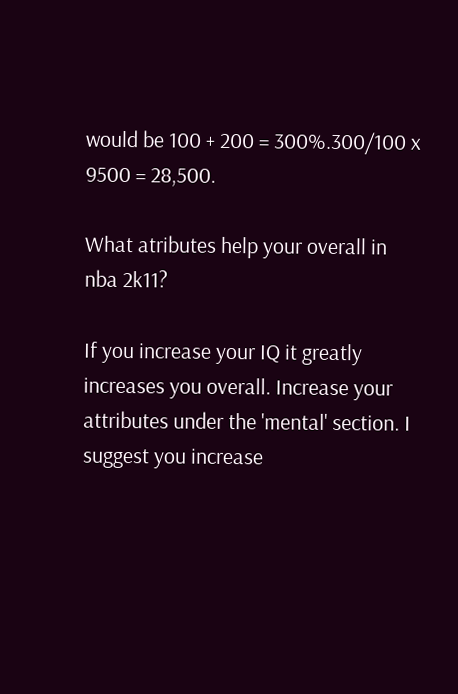would be 100 + 200 = 300%.300/100 x 9500 = 28,500.

What atributes help your overall in nba 2k11?

If you increase your IQ it greatly increases you overall. Increase your attributes under the 'mental' section. I suggest you increase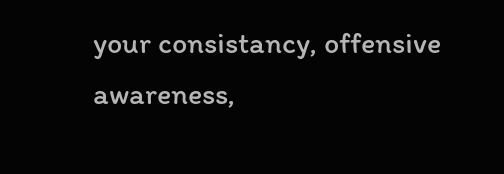your consistancy, offensive awareness,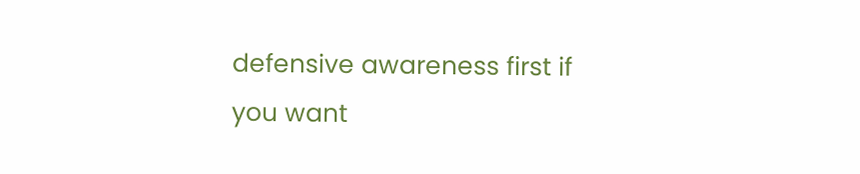defensive awareness first if you want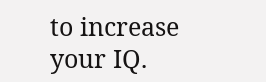to increase your IQ.